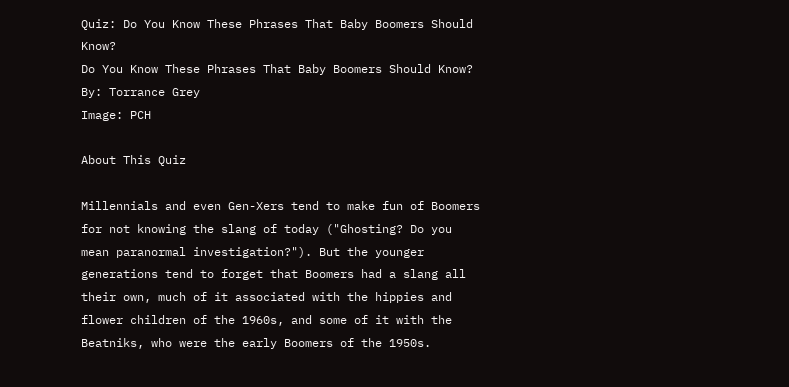Quiz: Do You Know These Phrases That Baby Boomers Should Know?
Do You Know These Phrases That Baby Boomers Should Know?
By: Torrance Grey
Image: PCH

About This Quiz

Millennials and even Gen-Xers tend to make fun of Boomers for not knowing the slang of today ("Ghosting? Do you mean paranormal investigation?"). But the younger generations tend to forget that Boomers had a slang all their own, much of it associated with the hippies and flower children of the 1960s, and some of it with the Beatniks, who were the early Boomers of the 1950s.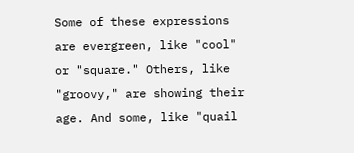Some of these expressions are evergreen, like "cool" or "square." Others, like "groovy," are showing their age. And some, like "quail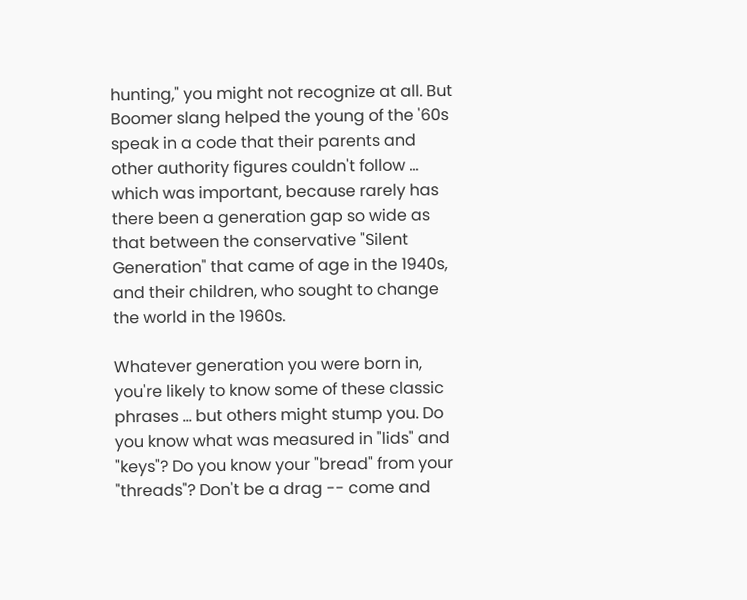hunting," you might not recognize at all. But Boomer slang helped the young of the '60s speak in a code that their parents and other authority figures couldn't follow ... which was important, because rarely has there been a generation gap so wide as that between the conservative "Silent Generation" that came of age in the 1940s, and their children, who sought to change the world in the 1960s.

Whatever generation you were born in, you're likely to know some of these classic phrases ... but others might stump you. Do you know what was measured in "lids" and "keys"? Do you know your "bread" from your "threads"? Don't be a drag -- come and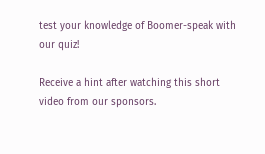test your knowledge of Boomer-speak with our quiz!

Receive a hint after watching this short video from our sponsors.